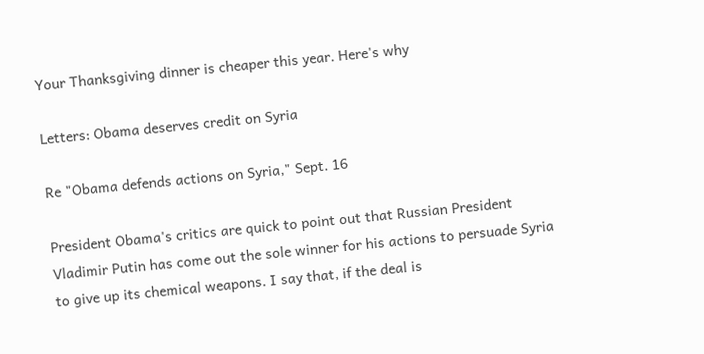Your Thanksgiving dinner is cheaper this year. Here's why

Letters: Obama deserves credit on Syria

Re "Obama defends actions on Syria," Sept. 16

President Obama's critics are quick to point out that Russian President Vladimir Putin has come out the sole winner for his actions to persuade Syria to give up its chemical weapons. I say that, if the deal is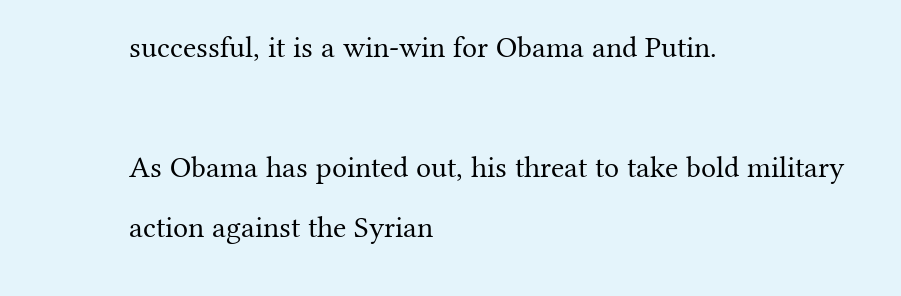successful, it is a win-win for Obama and Putin.

As Obama has pointed out, his threat to take bold military action against the Syrian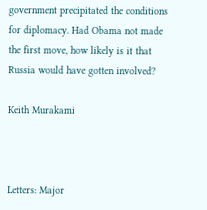government precipitated the conditions for diplomacy. Had Obama not made the first move, how likely is it that Russia would have gotten involved?

Keith Murakami



Letters: Major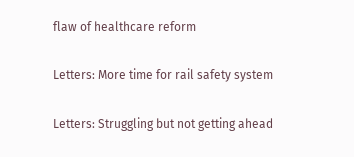flaw of healthcare reform

Letters: More time for rail safety system

Letters: Struggling but not getting ahead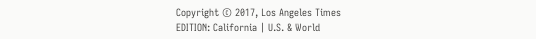Copyright © 2017, Los Angeles Times
EDITION: California | U.S. & World